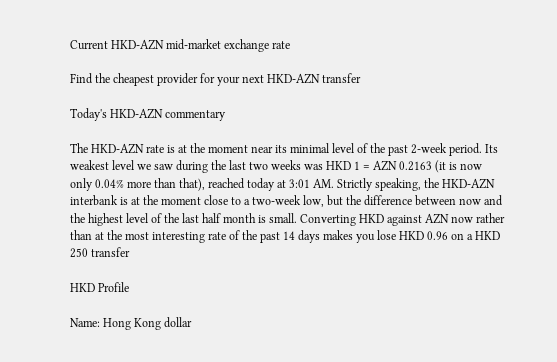Current HKD-AZN mid-market exchange rate

Find the cheapest provider for your next HKD-AZN transfer

Today's HKD-AZN commentary

The HKD-AZN rate is at the moment near its minimal level of the past 2-week period. Its weakest level we saw during the last two weeks was HKD 1 = AZN 0.2163 (it is now only 0.04% more than that), reached today at 3:01 AM. Strictly speaking, the HKD-AZN interbank is at the moment close to a two-week low, but the difference between now and the highest level of the last half month is small. Converting HKD against AZN now rather than at the most interesting rate of the past 14 days makes you lose HKD 0.96 on a HKD 250 transfer

HKD Profile

Name: Hong Kong dollar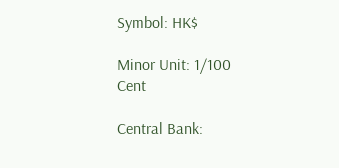Symbol: HK$

Minor Unit: 1/100 Cent

Central Bank: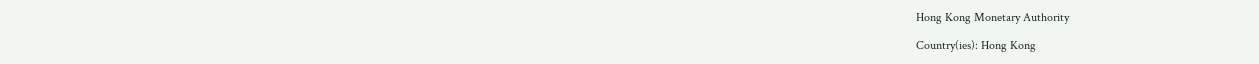Hong Kong Monetary Authority

Country(ies): Hong Kong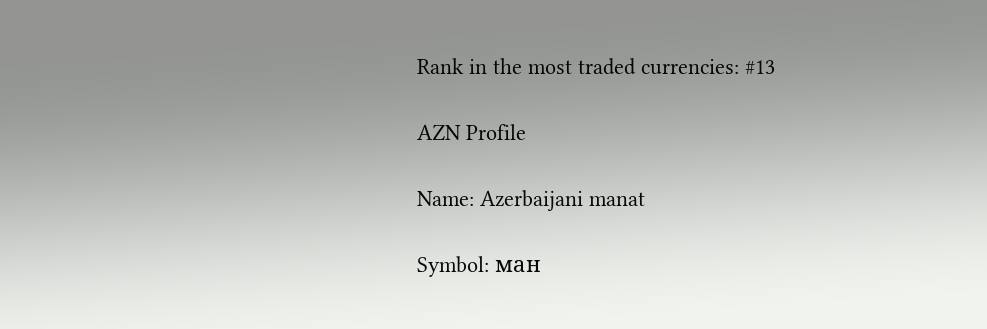Rank in the most traded currencies: #13

AZN Profile

Name: Azerbaijani manat

Symbol: ман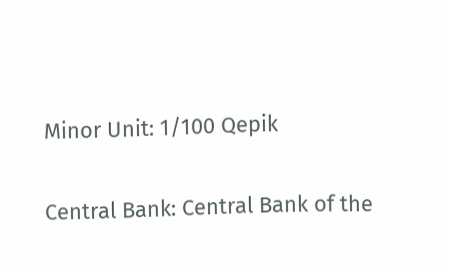Minor Unit: 1/100 Qepik

Central Bank: Central Bank of the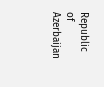Republic of Azerbaijan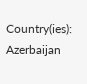Country(ies): Azerbaijan